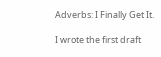Adverbs: I Finally Get It.

I wrote the first draft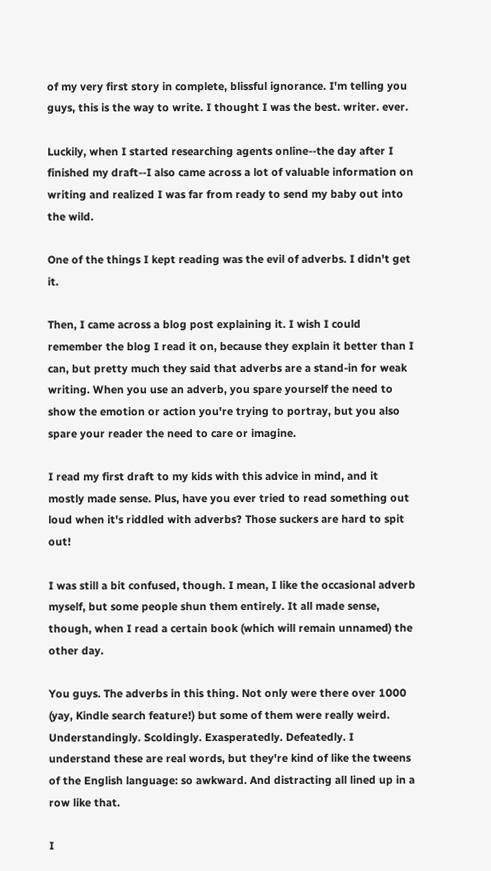of my very first story in complete, blissful ignorance. I'm telling you guys, this is the way to write. I thought I was the best. writer. ever.

Luckily, when I started researching agents online--the day after I finished my draft--I also came across a lot of valuable information on writing and realized I was far from ready to send my baby out into the wild.

One of the things I kept reading was the evil of adverbs. I didn't get it.

Then, I came across a blog post explaining it. I wish I could remember the blog I read it on, because they explain it better than I can, but pretty much they said that adverbs are a stand-in for weak writing. When you use an adverb, you spare yourself the need to show the emotion or action you're trying to portray, but you also spare your reader the need to care or imagine.

I read my first draft to my kids with this advice in mind, and it mostly made sense. Plus, have you ever tried to read something out loud when it's riddled with adverbs? Those suckers are hard to spit out!

I was still a bit confused, though. I mean, I like the occasional adverb myself, but some people shun them entirely. It all made sense, though, when I read a certain book (which will remain unnamed) the other day.

You guys. The adverbs in this thing. Not only were there over 1000 (yay, Kindle search feature!) but some of them were really weird. Understandingly. Scoldingly. Exasperatedly. Defeatedly. I understand these are real words, but they're kind of like the tweens of the English language: so awkward. And distracting all lined up in a row like that.

I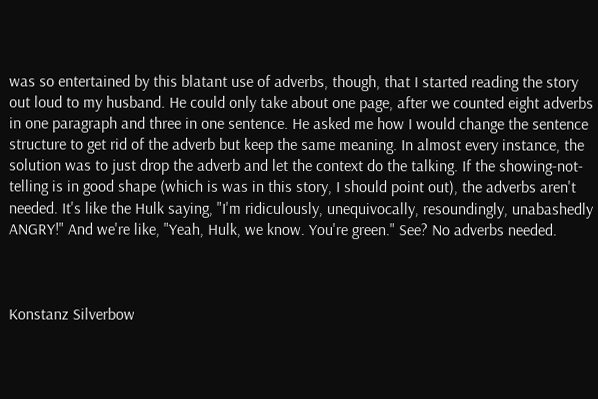was so entertained by this blatant use of adverbs, though, that I started reading the story out loud to my husband. He could only take about one page, after we counted eight adverbs in one paragraph and three in one sentence. He asked me how I would change the sentence structure to get rid of the adverb but keep the same meaning. In almost every instance, the solution was to just drop the adverb and let the context do the talking. If the showing-not-telling is in good shape (which is was in this story, I should point out), the adverbs aren't needed. It's like the Hulk saying, "I'm ridiculously, unequivocally, resoundingly, unabashedly ANGRY!" And we're like, "Yeah, Hulk, we know. You're green." See? No adverbs needed.



Konstanz Silverbow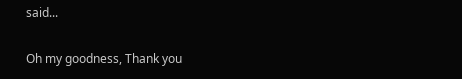said...

Oh my goodness, Thank you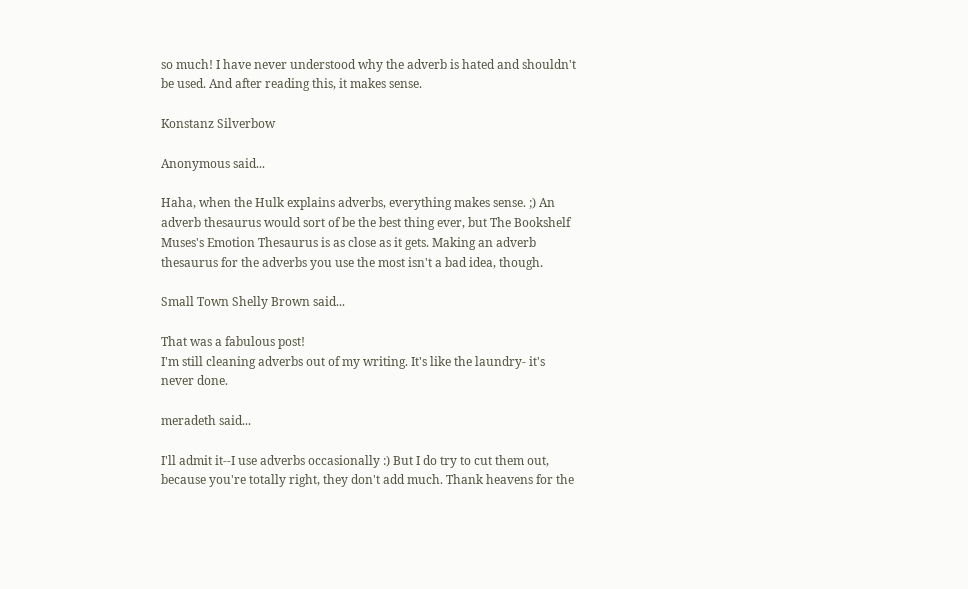so much! I have never understood why the adverb is hated and shouldn't be used. And after reading this, it makes sense.

Konstanz Silverbow

Anonymous said...

Haha, when the Hulk explains adverbs, everything makes sense. ;) An adverb thesaurus would sort of be the best thing ever, but The Bookshelf Muses's Emotion Thesaurus is as close as it gets. Making an adverb thesaurus for the adverbs you use the most isn't a bad idea, though.

Small Town Shelly Brown said...

That was a fabulous post!
I'm still cleaning adverbs out of my writing. It's like the laundry- it's never done.

meradeth said...

I'll admit it--I use adverbs occasionally :) But I do try to cut them out, because you're totally right, they don't add much. Thank heavens for the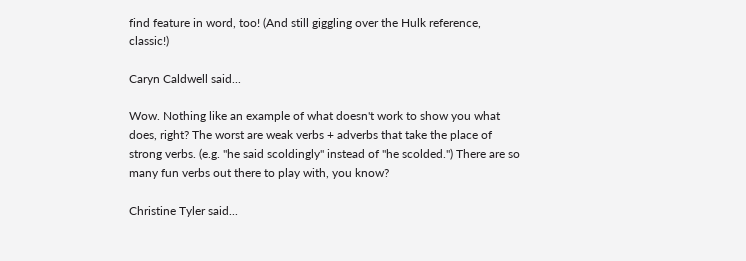find feature in word, too! (And still giggling over the Hulk reference, classic!)

Caryn Caldwell said...

Wow. Nothing like an example of what doesn't work to show you what does, right? The worst are weak verbs + adverbs that take the place of strong verbs. (e.g. "he said scoldingly" instead of "he scolded.") There are so many fun verbs out there to play with, you know?

Christine Tyler said...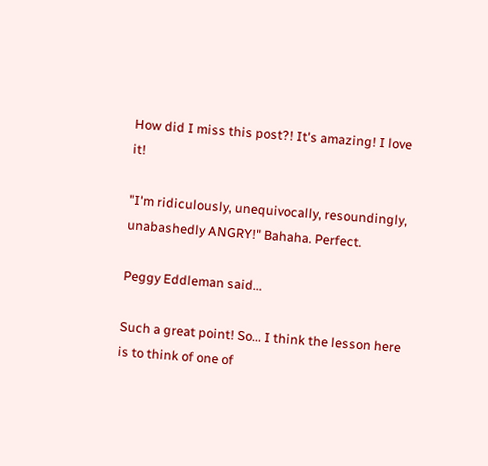How did I miss this post?! It's amazing! I love it!

"I'm ridiculously, unequivocally, resoundingly, unabashedly ANGRY!" Bahaha. Perfect.

Peggy Eddleman said...

Such a great point! So... I think the lesson here is to think of one of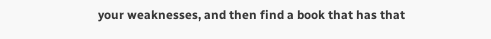your weaknesses, and then find a book that has that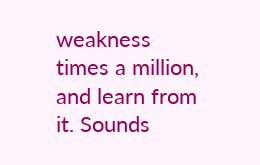weakness times a million, and learn from it. Sounds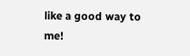like a good way to me!